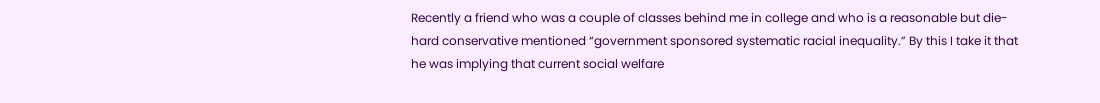Recently a friend who was a couple of classes behind me in college and who is a reasonable but die-hard conservative mentioned “government sponsored systematic racial inequality.” By this I take it that he was implying that current social welfare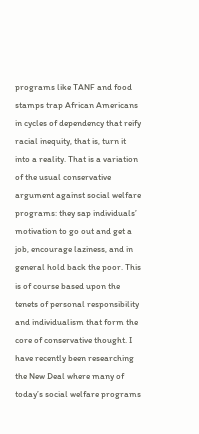programs like TANF and food stamps trap African Americans in cycles of dependency that reify racial inequity, that is, turn it into a reality. That is a variation of the usual conservative argument against social welfare programs: they sap individuals’ motivation to go out and get a job, encourage laziness, and in general hold back the poor. This is of course based upon the tenets of personal responsibility and individualism that form the core of conservative thought. I have recently been researching the New Deal where many of today’s social welfare programs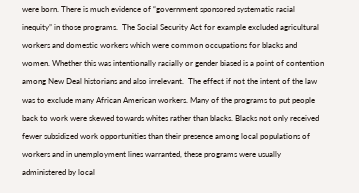were born. There is much evidence of “government sponsored systematic racial inequity” in those programs.  The Social Security Act for example excluded agricultural workers and domestic workers which were common occupations for blacks and women. Whether this was intentionally racially or gender biased is a point of contention among New Deal historians and also irrelevant.  The effect if not the intent of the law  was to exclude many African American workers. Many of the programs to put people back to work were skewed towards whites rather than blacks. Blacks not only received fewer subsidized work opportunities than their presence among local populations of workers and in unemployment lines warranted, these programs were usually administered by local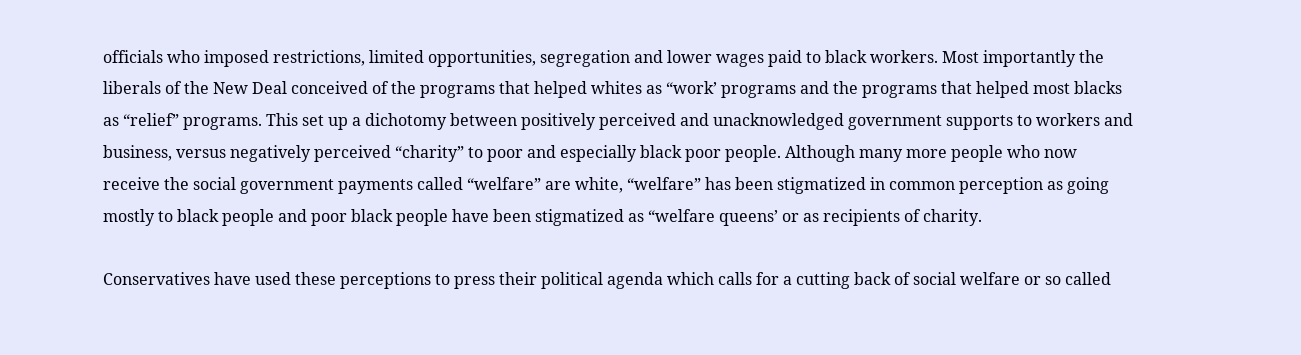officials who imposed restrictions, limited opportunities, segregation and lower wages paid to black workers. Most importantly the liberals of the New Deal conceived of the programs that helped whites as “work’ programs and the programs that helped most blacks as “relief” programs. This set up a dichotomy between positively perceived and unacknowledged government supports to workers and business, versus negatively perceived “charity” to poor and especially black poor people. Although many more people who now receive the social government payments called “welfare” are white, “welfare” has been stigmatized in common perception as going mostly to black people and poor black people have been stigmatized as “welfare queens’ or as recipients of charity.

Conservatives have used these perceptions to press their political agenda which calls for a cutting back of social welfare or so called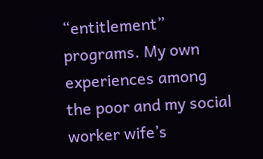“entitlement” programs. My own experiences among the poor and my social worker wife’s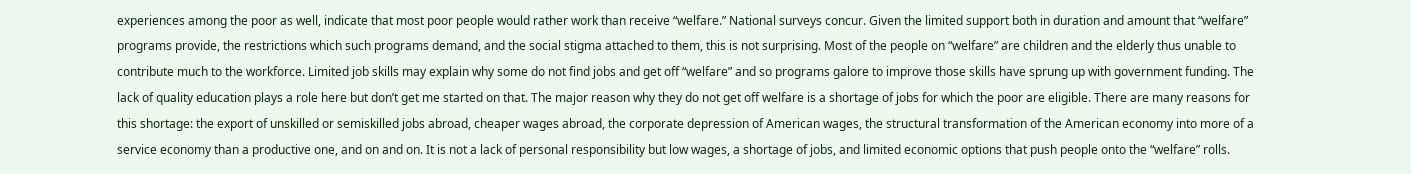experiences among the poor as well, indicate that most poor people would rather work than receive “welfare.” National surveys concur. Given the limited support both in duration and amount that “welfare” programs provide, the restrictions which such programs demand, and the social stigma attached to them, this is not surprising. Most of the people on “welfare” are children and the elderly thus unable to contribute much to the workforce. Limited job skills may explain why some do not find jobs and get off “welfare” and so programs galore to improve those skills have sprung up with government funding. The lack of quality education plays a role here but don’t get me started on that. The major reason why they do not get off welfare is a shortage of jobs for which the poor are eligible. There are many reasons for this shortage: the export of unskilled or semiskilled jobs abroad, cheaper wages abroad, the corporate depression of American wages, the structural transformation of the American economy into more of a service economy than a productive one, and on and on. It is not a lack of personal responsibility but low wages, a shortage of jobs, and limited economic options that push people onto the “welfare” rolls.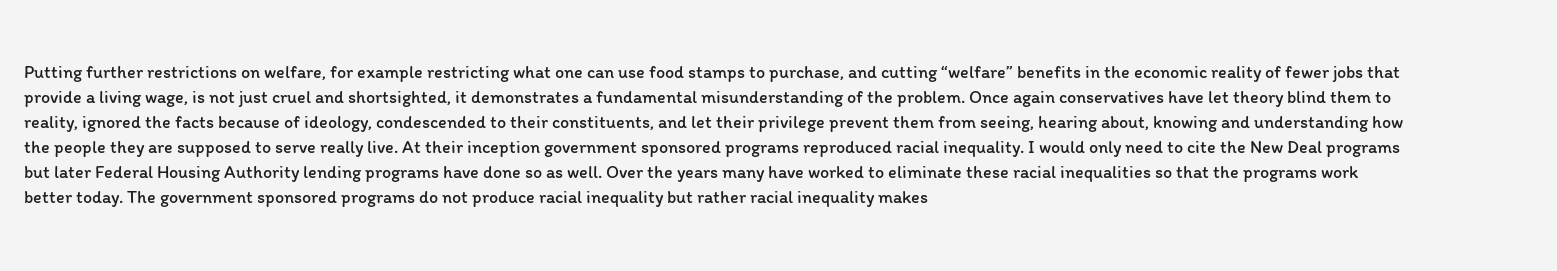Putting further restrictions on welfare, for example restricting what one can use food stamps to purchase, and cutting “welfare” benefits in the economic reality of fewer jobs that provide a living wage, is not just cruel and shortsighted, it demonstrates a fundamental misunderstanding of the problem. Once again conservatives have let theory blind them to reality, ignored the facts because of ideology, condescended to their constituents, and let their privilege prevent them from seeing, hearing about, knowing and understanding how the people they are supposed to serve really live. At their inception government sponsored programs reproduced racial inequality. I would only need to cite the New Deal programs but later Federal Housing Authority lending programs have done so as well. Over the years many have worked to eliminate these racial inequalities so that the programs work better today. The government sponsored programs do not produce racial inequality but rather racial inequality makes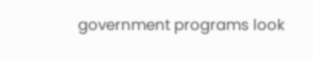government programs look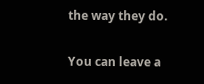the way they do.

You can leave a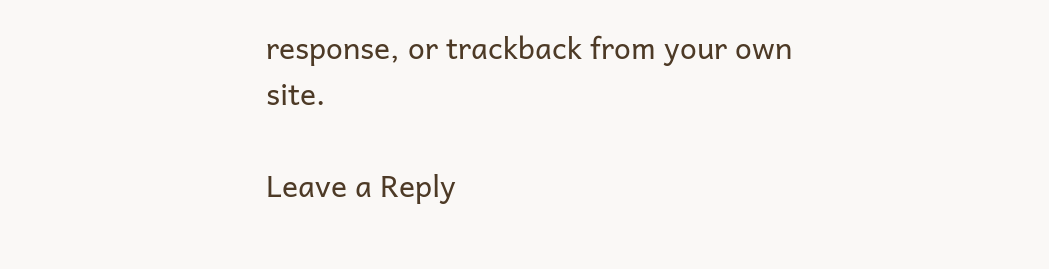response, or trackback from your own site.

Leave a Reply